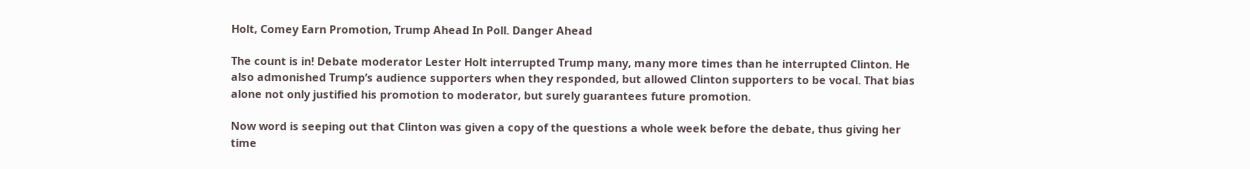Holt, Comey Earn Promotion, Trump Ahead In Poll. Danger Ahead

The count is in! Debate moderator Lester Holt interrupted Trump many, many more times than he interrupted Clinton. He also admonished Trump’s audience supporters when they responded, but allowed Clinton supporters to be vocal. That bias alone not only justified his promotion to moderator, but surely guarantees future promotion.

Now word is seeping out that Clinton was given a copy of the questions a whole week before the debate, thus giving her time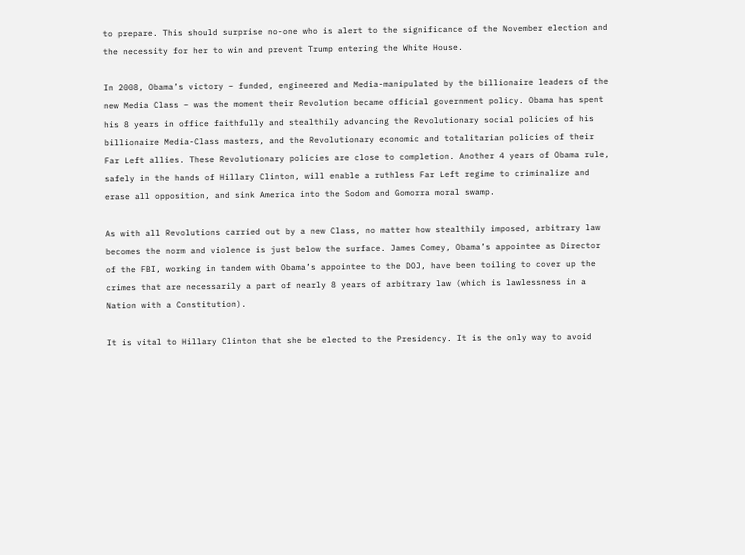to prepare. This should surprise no-one who is alert to the significance of the November election and the necessity for her to win and prevent Trump entering the White House.

In 2008, Obama’s victory – funded, engineered and Media-manipulated by the billionaire leaders of the new Media Class – was the moment their Revolution became official government policy. Obama has spent his 8 years in office faithfully and stealthily advancing the Revolutionary social policies of his billionaire Media-Class masters, and the Revolutionary economic and totalitarian policies of their Far Left allies. These Revolutionary policies are close to completion. Another 4 years of Obama rule, safely in the hands of Hillary Clinton, will enable a ruthless Far Left regime to criminalize and erase all opposition, and sink America into the Sodom and Gomorra moral swamp.

As with all Revolutions carried out by a new Class, no matter how stealthily imposed, arbitrary law becomes the norm and violence is just below the surface. James Comey, Obama’s appointee as Director of the FBI, working in tandem with Obama’s appointee to the DOJ, have been toiling to cover up the crimes that are necessarily a part of nearly 8 years of arbitrary law (which is lawlessness in a Nation with a Constitution).

It is vital to Hillary Clinton that she be elected to the Presidency. It is the only way to avoid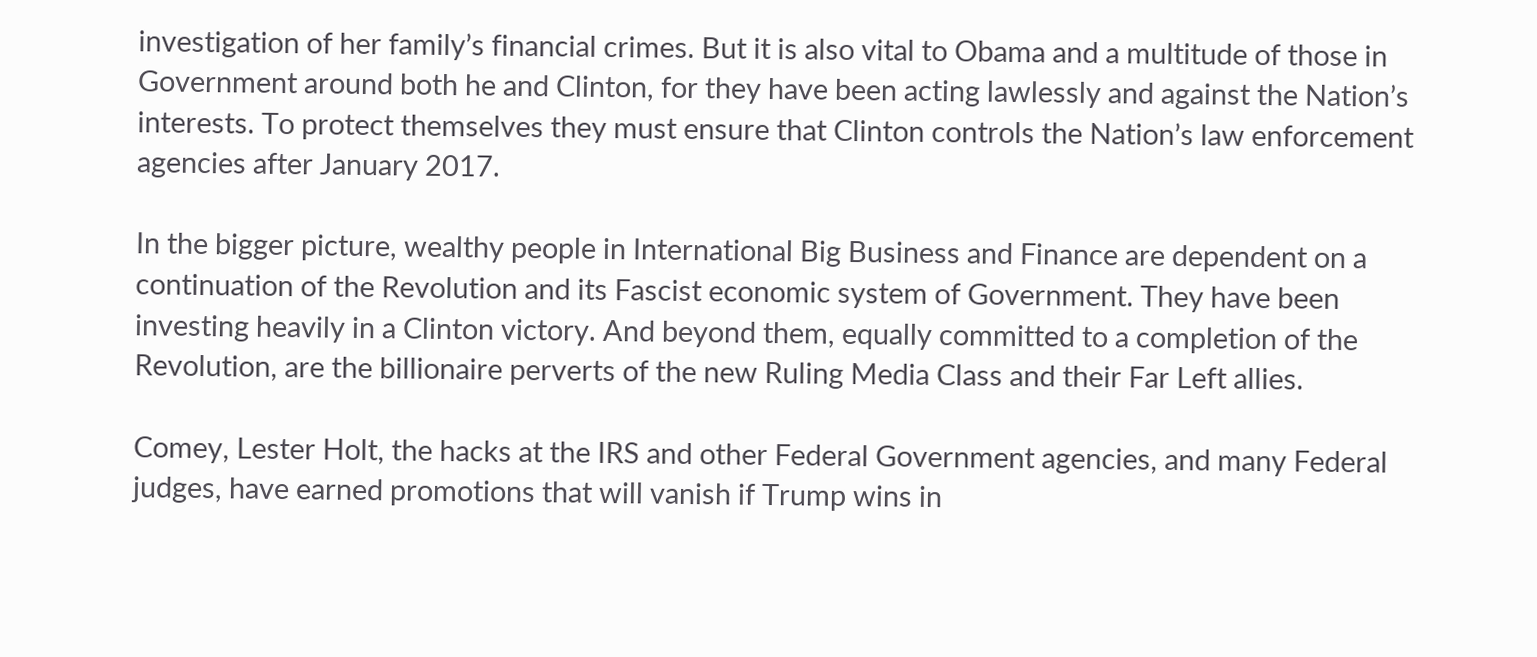investigation of her family’s financial crimes. But it is also vital to Obama and a multitude of those in Government around both he and Clinton, for they have been acting lawlessly and against the Nation’s interests. To protect themselves they must ensure that Clinton controls the Nation’s law enforcement agencies after January 2017.

In the bigger picture, wealthy people in International Big Business and Finance are dependent on a continuation of the Revolution and its Fascist economic system of Government. They have been investing heavily in a Clinton victory. And beyond them, equally committed to a completion of the Revolution, are the billionaire perverts of the new Ruling Media Class and their Far Left allies.

Comey, Lester Holt, the hacks at the IRS and other Federal Government agencies, and many Federal judges, have earned promotions that will vanish if Trump wins in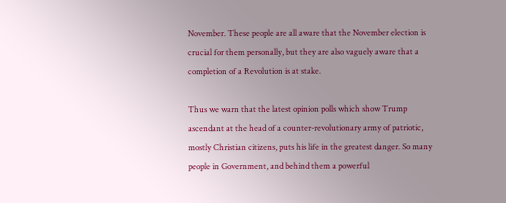November. These people are all aware that the November election is crucial for them personally, but they are also vaguely aware that a completion of a Revolution is at stake.

Thus we warn that the latest opinion polls which show Trump ascendant at the head of a counter-revolutionary army of patriotic, mostly Christian citizens, puts his life in the greatest danger. So many people in Government, and behind them a powerful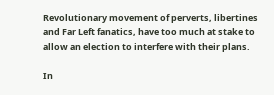Revolutionary movement of perverts, libertines and Far Left fanatics, have too much at stake to allow an election to interfere with their plans.

In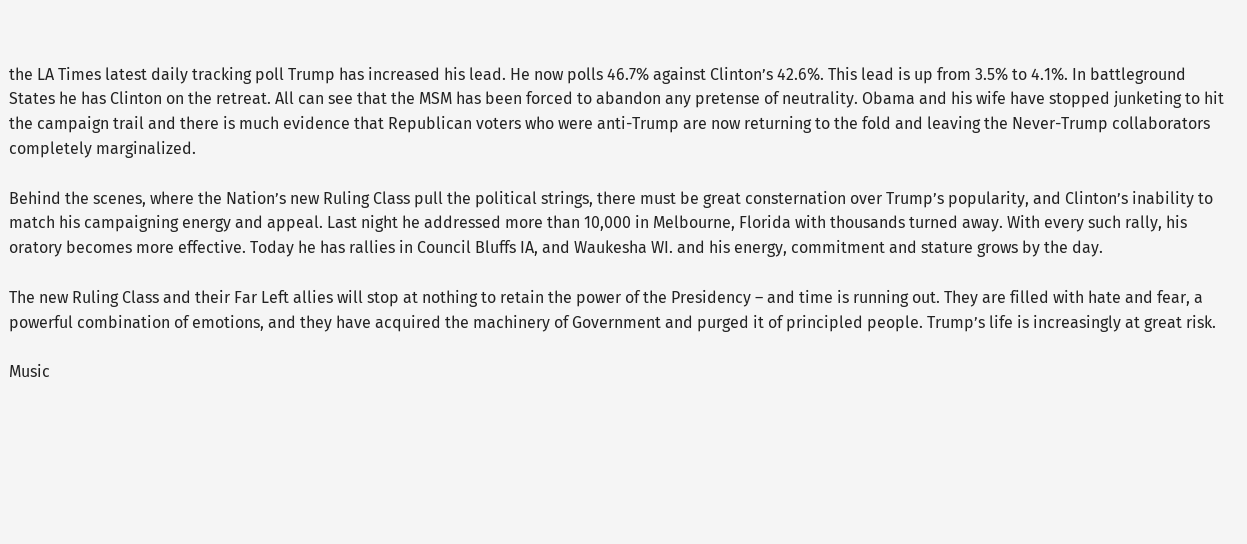the LA Times latest daily tracking poll Trump has increased his lead. He now polls 46.7% against Clinton’s 42.6%. This lead is up from 3.5% to 4.1%. In battleground States he has Clinton on the retreat. All can see that the MSM has been forced to abandon any pretense of neutrality. Obama and his wife have stopped junketing to hit the campaign trail and there is much evidence that Republican voters who were anti-Trump are now returning to the fold and leaving the Never-Trump collaborators completely marginalized.

Behind the scenes, where the Nation’s new Ruling Class pull the political strings, there must be great consternation over Trump’s popularity, and Clinton’s inability to match his campaigning energy and appeal. Last night he addressed more than 10,000 in Melbourne, Florida with thousands turned away. With every such rally, his oratory becomes more effective. Today he has rallies in Council Bluffs IA, and Waukesha WI. and his energy, commitment and stature grows by the day.

The new Ruling Class and their Far Left allies will stop at nothing to retain the power of the Presidency – and time is running out. They are filled with hate and fear, a powerful combination of emotions, and they have acquired the machinery of Government and purged it of principled people. Trump’s life is increasingly at great risk.

Music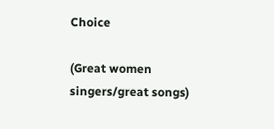Choice

(Great women singers/great songs)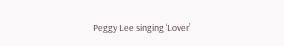Peggy Lee singing ‘Lover’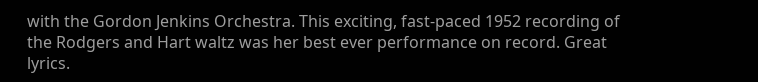with the Gordon Jenkins Orchestra. This exciting, fast-paced 1952 recording of the Rodgers and Hart waltz was her best ever performance on record. Great lyrics.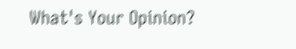What's Your Opinion?